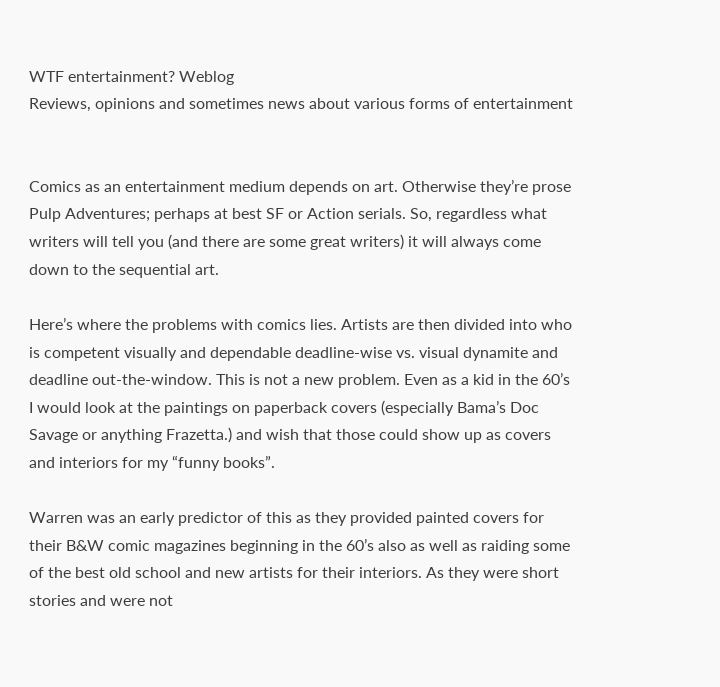WTF entertainment? Weblog
Reviews, opinions and sometimes news about various forms of entertainment


Comics as an entertainment medium depends on art. Otherwise they’re prose Pulp Adventures; perhaps at best SF or Action serials. So, regardless what writers will tell you (and there are some great writers) it will always come down to the sequential art.

Here’s where the problems with comics lies. Artists are then divided into who is competent visually and dependable deadline-wise vs. visual dynamite and deadline out-the-window. This is not a new problem. Even as a kid in the 60’s I would look at the paintings on paperback covers (especially Bama’s Doc Savage or anything Frazetta.) and wish that those could show up as covers and interiors for my “funny books”.

Warren was an early predictor of this as they provided painted covers for their B&W comic magazines beginning in the 60’s also as well as raiding some of the best old school and new artists for their interiors. As they were short stories and were not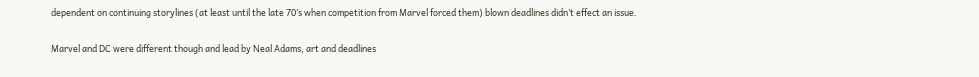dependent on continuing storylines (at least until the late 70’s when competition from Marvel forced them) blown deadlines didn’t effect an issue.

Marvel and DC were different though and lead by Neal Adams, art and deadlines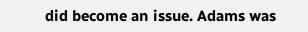did become an issue. Adams was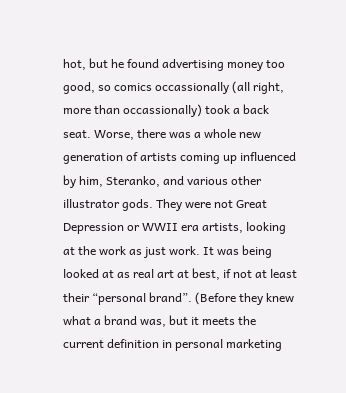hot, but he found advertising money too good, so comics occassionally (all right, more than occassionally) took a back seat. Worse, there was a whole new generation of artists coming up influenced by him, Steranko, and various other illustrator gods. They were not Great Depression or WWII era artists, looking at the work as just work. It was being looked at as real art at best, if not at least their “personal brand”. (Before they knew what a brand was, but it meets the current definition in personal marketing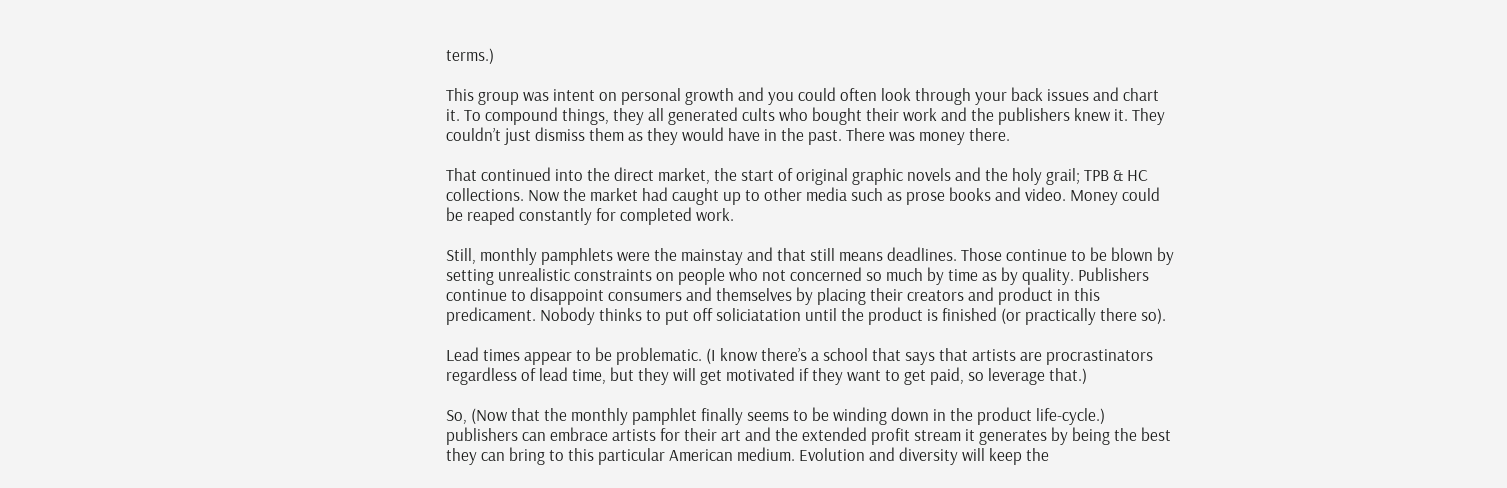terms.)

This group was intent on personal growth and you could often look through your back issues and chart it. To compound things, they all generated cults who bought their work and the publishers knew it. They couldn’t just dismiss them as they would have in the past. There was money there.

That continued into the direct market, the start of original graphic novels and the holy grail; TPB & HC collections. Now the market had caught up to other media such as prose books and video. Money could be reaped constantly for completed work.

Still, monthly pamphlets were the mainstay and that still means deadlines. Those continue to be blown by setting unrealistic constraints on people who not concerned so much by time as by quality. Publishers continue to disappoint consumers and themselves by placing their creators and product in this predicament. Nobody thinks to put off soliciatation until the product is finished (or practically there so).

Lead times appear to be problematic. (I know there’s a school that says that artists are procrastinators regardless of lead time, but they will get motivated if they want to get paid, so leverage that.)

So, (Now that the monthly pamphlet finally seems to be winding down in the product life-cycle.) publishers can embrace artists for their art and the extended profit stream it generates by being the best they can bring to this particular American medium. Evolution and diversity will keep the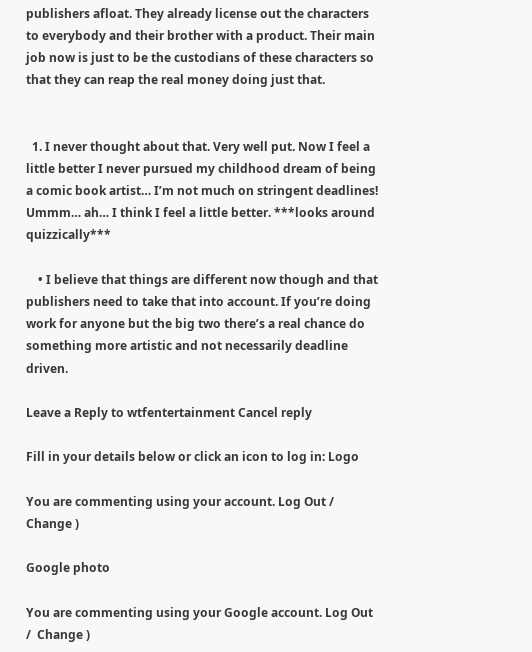publishers afloat. They already license out the characters to everybody and their brother with a product. Their main job now is just to be the custodians of these characters so that they can reap the real money doing just that.


  1. I never thought about that. Very well put. Now I feel a little better I never pursued my childhood dream of being a comic book artist… I’m not much on stringent deadlines! Ummm… ah… I think I feel a little better. ***looks around quizzically***

    • I believe that things are different now though and that publishers need to take that into account. If you’re doing work for anyone but the big two there’s a real chance do something more artistic and not necessarily deadline driven.

Leave a Reply to wtfentertainment Cancel reply

Fill in your details below or click an icon to log in: Logo

You are commenting using your account. Log Out /  Change )

Google photo

You are commenting using your Google account. Log Out /  Change )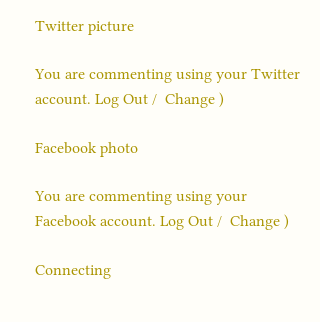Twitter picture

You are commenting using your Twitter account. Log Out /  Change )

Facebook photo

You are commenting using your Facebook account. Log Out /  Change )

Connecting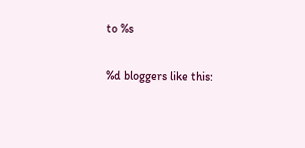to %s

%d bloggers like this: